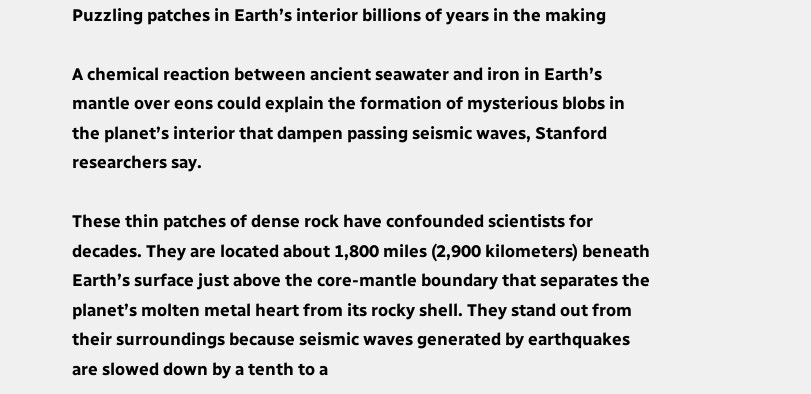Puzzling patches in Earth’s interior billions of years in the making

A chemical reaction between ancient seawater and iron in Earth’s mantle over eons could explain the formation of mysterious blobs in the planet’s interior that dampen passing seismic waves, Stanford researchers say.

These thin patches of dense rock have confounded scientists for decades. They are located about 1,800 miles (2,900 kilometers) beneath Earth’s surface just above the core-mantle boundary that separates the planet’s molten metal heart from its rocky shell. They stand out from their surroundings because seismic waves generated by earthquakes are slowed down by a tenth to a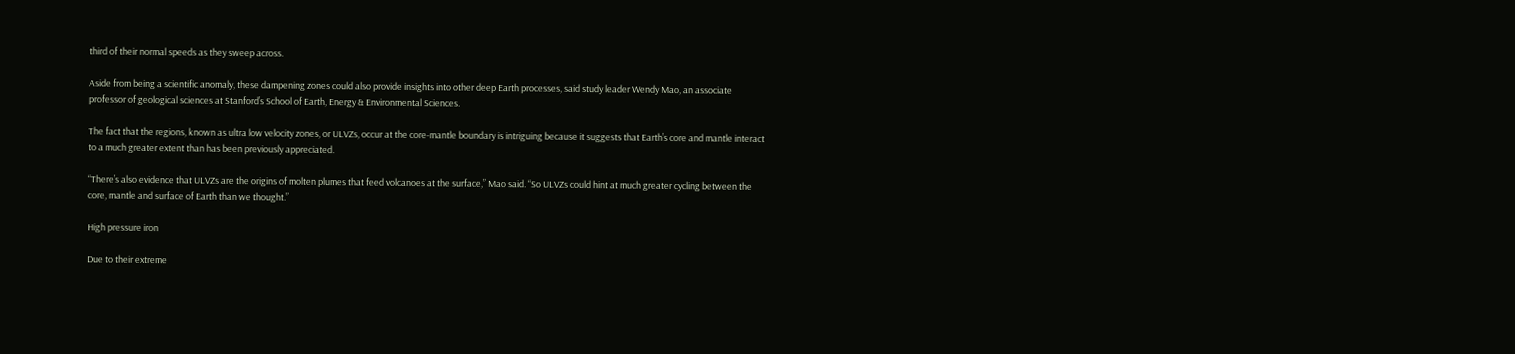third of their normal speeds as they sweep across.

Aside from being a scientific anomaly, these dampening zones could also provide insights into other deep Earth processes, said study leader Wendy Mao, an associate professor of geological sciences at Stanford’s School of Earth, Energy & Environmental Sciences.

The fact that the regions, known as ultra low velocity zones, or ULVZs, occur at the core-mantle boundary is intriguing because it suggests that Earth’s core and mantle interact to a much greater extent than has been previously appreciated.

“There’s also evidence that ULVZs are the origins of molten plumes that feed volcanoes at the surface,” Mao said. “So ULVZs could hint at much greater cycling between the core, mantle and surface of Earth than we thought.”

High pressure iron

Due to their extreme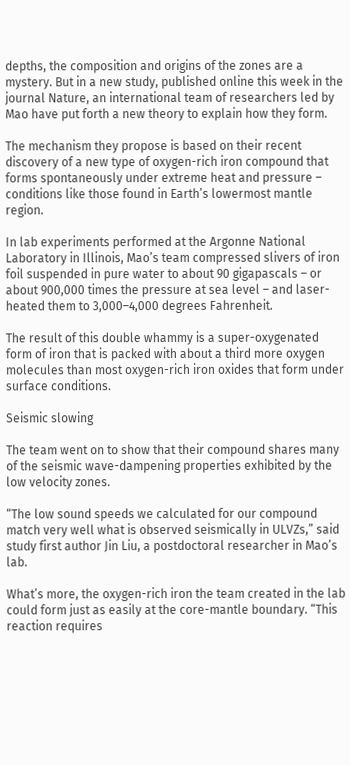depths, the composition and origins of the zones are a mystery. But in a new study, published online this week in the journal Nature, an international team of researchers led by Mao have put forth a new theory to explain how they form.

The mechanism they propose is based on their recent discovery of a new type of oxygen-rich iron compound that forms spontaneously under extreme heat and pressure – conditions like those found in Earth’s lowermost mantle region.

In lab experiments performed at the Argonne National Laboratory in Illinois, Mao’s team compressed slivers of iron foil suspended in pure water to about 90 gigapascals – or about 900,000 times the pressure at sea level – and laser-heated them to 3,000–4,000 degrees Fahrenheit.

The result of this double whammy is a super-oxygenated form of iron that is packed with about a third more oxygen molecules than most oxygen-rich iron oxides that form under surface conditions.

Seismic slowing

The team went on to show that their compound shares many of the seismic wave-dampening properties exhibited by the low velocity zones.

“The low sound speeds we calculated for our compound match very well what is observed seismically in ULVZs,” said study first author Jin Liu, a postdoctoral researcher in Mao’s lab.

What’s more, the oxygen-rich iron the team created in the lab could form just as easily at the core-mantle boundary. “This reaction requires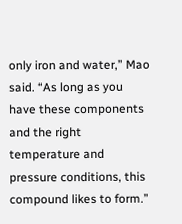only iron and water,” Mao said. “As long as you have these components and the right temperature and pressure conditions, this compound likes to form.”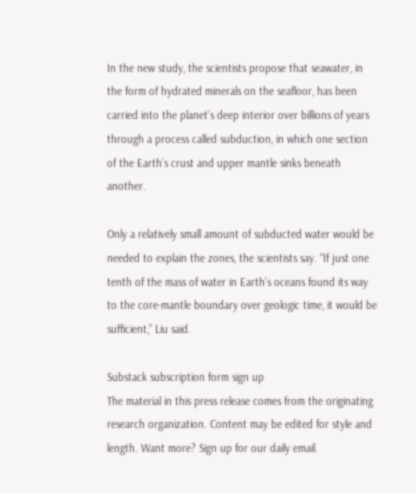In the new study, the scientists propose that seawater, in the form of hydrated minerals on the seafloor, has been carried into the planet’s deep interior over billions of years through a process called subduction, in which one section of the Earth’s crust and upper mantle sinks beneath another.

Only a relatively small amount of subducted water would be needed to explain the zones, the scientists say. “If just one tenth of the mass of water in Earth’s oceans found its way to the core-mantle boundary over geologic time, it would be sufficient,” Liu said.

Substack subscription form sign up
The material in this press release comes from the originating research organization. Content may be edited for style and length. Want more? Sign up for our daily email.